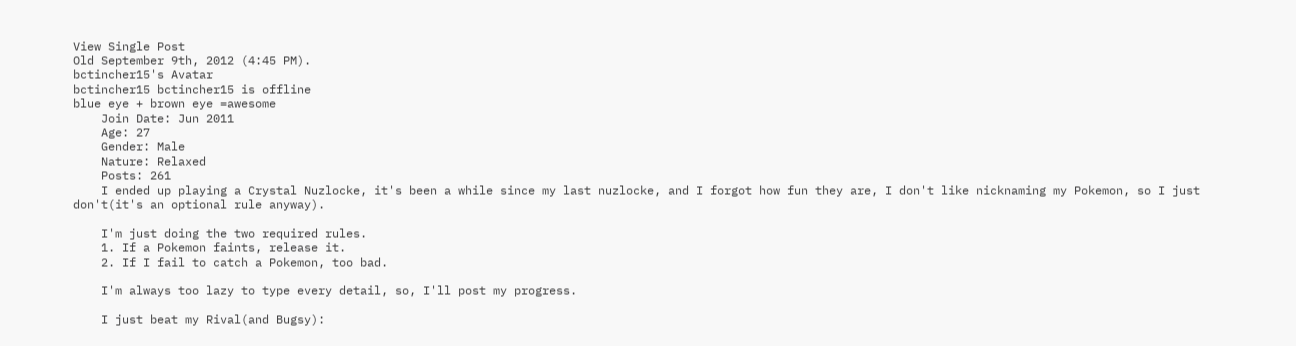View Single Post
Old September 9th, 2012 (4:45 PM).
bctincher15's Avatar
bctincher15 bctincher15 is offline
blue eye + brown eye =awesome
    Join Date: Jun 2011
    Age: 27
    Gender: Male
    Nature: Relaxed
    Posts: 261
    I ended up playing a Crystal Nuzlocke, it's been a while since my last nuzlocke, and I forgot how fun they are, I don't like nicknaming my Pokemon, so I just don't(it's an optional rule anyway).

    I'm just doing the two required rules.
    1. If a Pokemon faints, release it.
    2. If I fail to catch a Pokemon, too bad.

    I'm always too lazy to type every detail, so, I'll post my progress.

    I just beat my Rival(and Bugsy):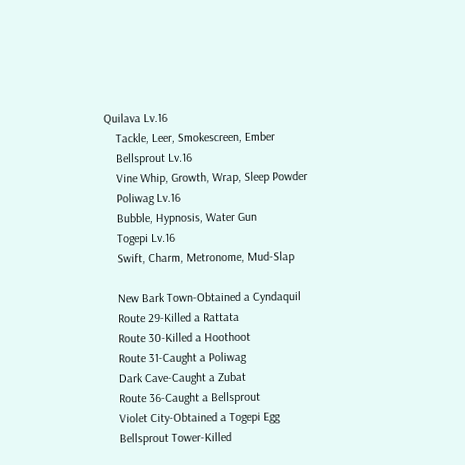Quilava Lv.16
    Tackle, Leer, Smokescreen, Ember
    Bellsprout Lv.16
    Vine Whip, Growth, Wrap, Sleep Powder
    Poliwag Lv.16
    Bubble, Hypnosis, Water Gun
    Togepi Lv.16
    Swift, Charm, Metronome, Mud-Slap

    New Bark Town-Obtained a Cyndaquil
    Route 29-Killed a Rattata
    Route 30-Killed a Hoothoot
    Route 31-Caught a Poliwag
    Dark Cave-Caught a Zubat
    Route 36-Caught a Bellsprout
    Violet City-Obtained a Togepi Egg
    Bellsprout Tower-Killed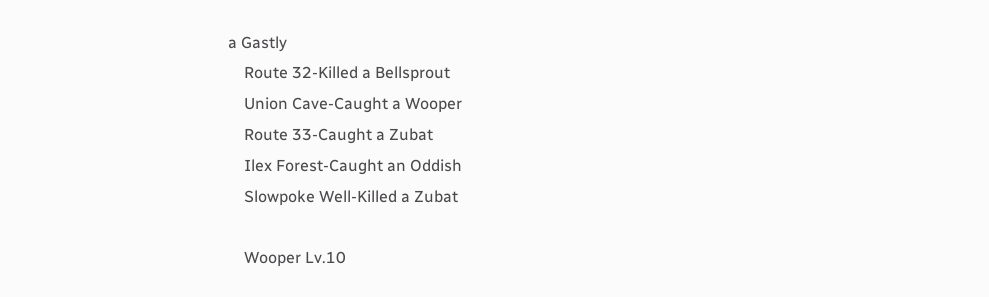a Gastly
    Route 32-Killed a Bellsprout
    Union Cave-Caught a Wooper
    Route 33-Caught a Zubat
    Ilex Forest-Caught an Oddish
    Slowpoke Well-Killed a Zubat

    Wooper Lv.10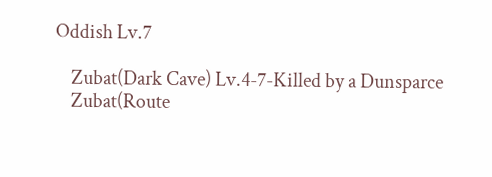Oddish Lv.7

    Zubat(Dark Cave) Lv.4-7-Killed by a Dunsparce
    Zubat(Route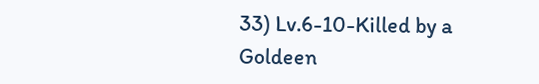33) Lv.6-10-Killed by a Goldeen